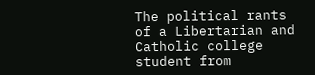The political rants of a Libertarian and Catholic college student from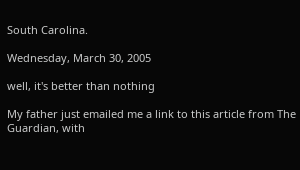South Carolina.

Wednesday, March 30, 2005

well, it's better than nothing

My father just emailed me a link to this article from The Guardian, with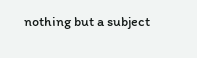nothing but a subject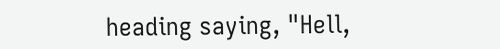heading saying, "Hell,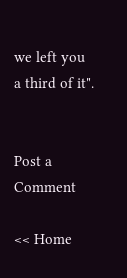we left you a third of it".


Post a Comment

<< Home